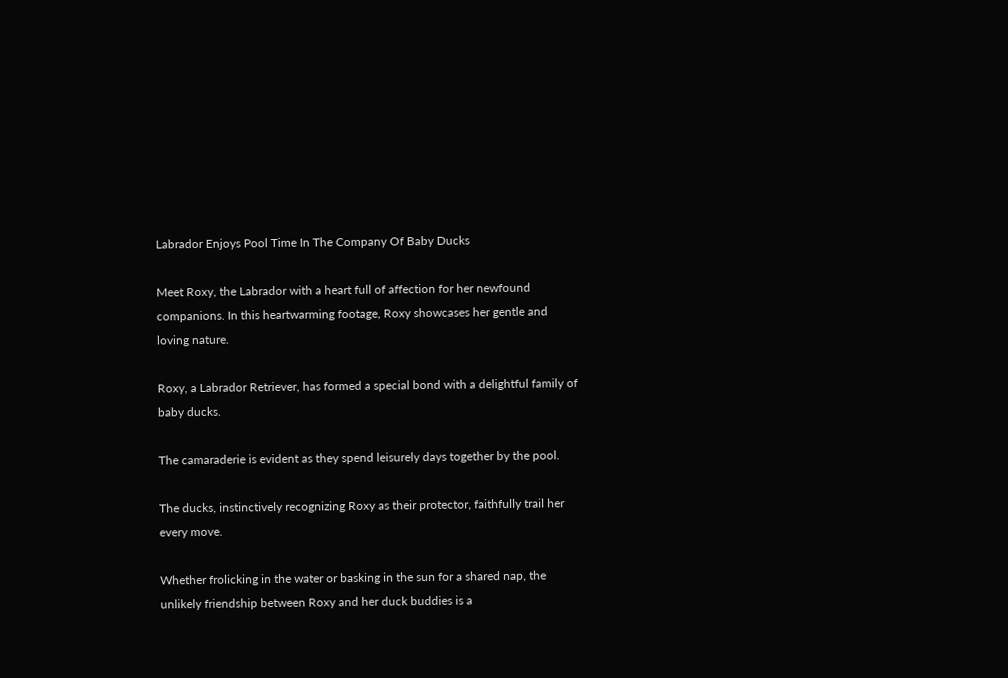Labrador Enjoys Pool Time In The Company Of Baby Ducks

Meet Roxy, the Labrador with a heart full of affection for her newfound companions. In this heartwarming footage, Roxy showcases her gentle and loving nature.

Roxy, a Labrador Retriever, has formed a special bond with a delightful family of baby ducks.

The camaraderie is evident as they spend leisurely days together by the pool.

The ducks, instinctively recognizing Roxy as their protector, faithfully trail her every move.

Whether frolicking in the water or basking in the sun for a shared nap, the unlikely friendship between Roxy and her duck buddies is a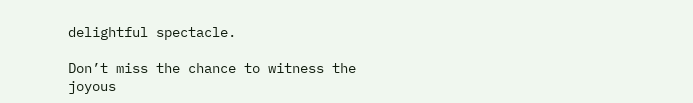delightful spectacle.

Don’t miss the chance to witness the joyous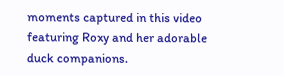moments captured in this video featuring Roxy and her adorable duck companions.